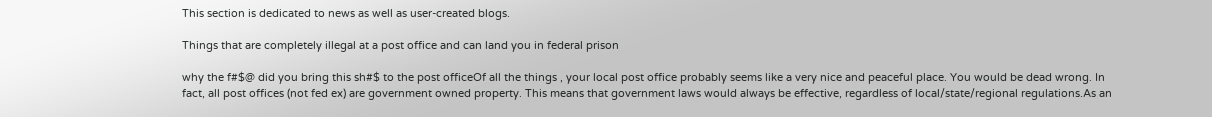This section is dedicated to news as well as user-created blogs.

Things that are completely illegal at a post office and can land you in federal prison

why the f#$@ did you bring this sh#$ to the post officeOf all the things , your local post office probably seems like a very nice and peaceful place. You would be dead wrong. In fact, all post offices (not fed ex) are government owned property. This means that government laws would always be effective, regardless of local/state/regional regulations.As an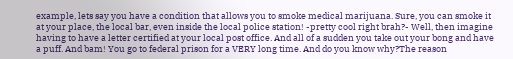example, lets say you have a condition that allows you to smoke medical marijuana. Sure, you can smoke it at your place, the local bar, even inside the local police station! -pretty cool right brah?- Well, then imagine having to have a letter certified at your local post office. And all of a sudden you take out your bong and have a puff. And bam! You go to federal prison for a VERY long time. And do you know why?The reason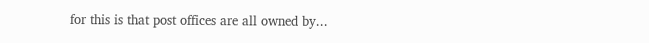for this is that post offices are all owned by...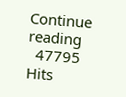Continue reading
  47795 Hits